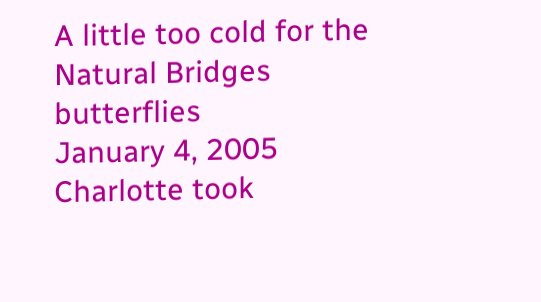A little too cold for the Natural Bridges butterflies
January 4, 2005
Charlotte took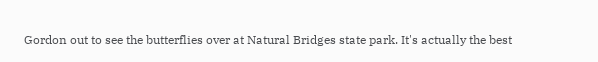Gordon out to see the butterflies over at Natural Bridges state park. It's actually the best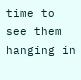time to see them hanging in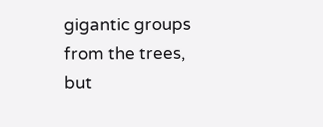gigantic groups from the trees, but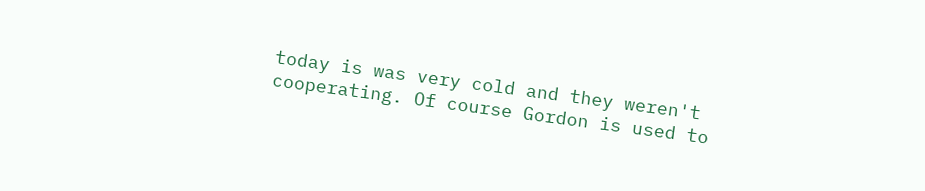today is was very cold and they weren't cooperating. Of course Gordon is used to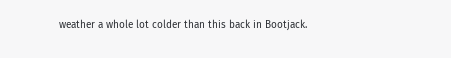weather a whole lot colder than this back in Bootjack.